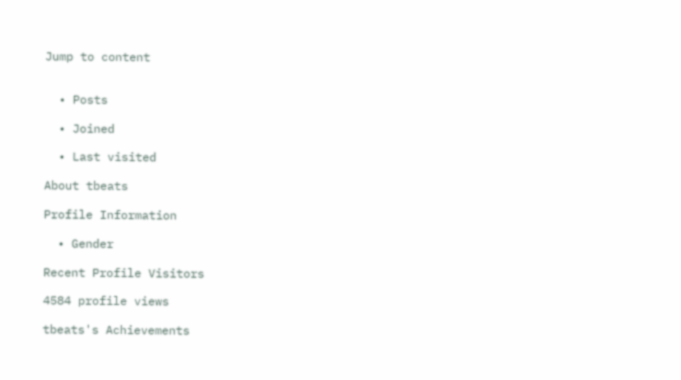Jump to content


  • Posts

  • Joined

  • Last visited

About tbeats

Profile Information

  • Gender

Recent Profile Visitors

4584 profile views

tbeats's Achievements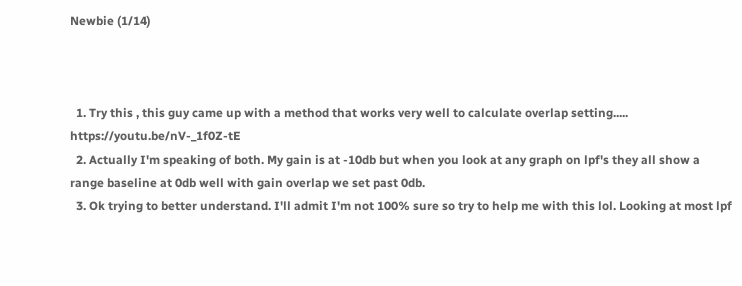Newbie (1/14)



  1. Try this , this guy came up with a method that works very well to calculate overlap setting..... https://youtu.be/nV-_1f0Z-tE
  2. Actually I'm speaking of both. My gain is at -10db but when you look at any graph on lpf's they all show a range baseline at 0db well with gain overlap we set past 0db.
  3. Ok trying to better understand. I'll admit I'm not 100% sure so try to help me with this lol. Looking at most lpf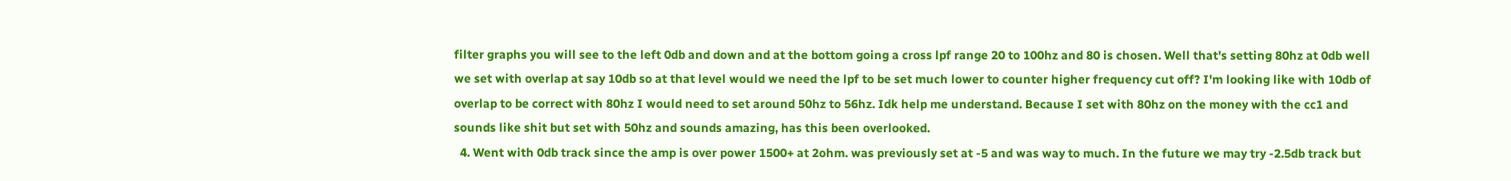filter graphs you will see to the left 0db and down and at the bottom going a cross lpf range 20 to 100hz and 80 is chosen. Well that's setting 80hz at 0db well we set with overlap at say 10db so at that level would we need the lpf to be set much lower to counter higher frequency cut off? I'm looking like with 10db of overlap to be correct with 80hz I would need to set around 50hz to 56hz. Idk help me understand. Because I set with 80hz on the money with the cc1 and sounds like shit but set with 50hz and sounds amazing, has this been overlooked.
  4. Went with 0db track since the amp is over power 1500+ at 2ohm. was previously set at -5 and was way to much. In the future we may try -2.5db track but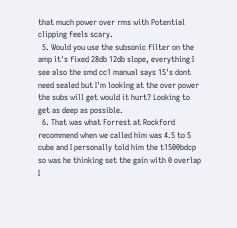that much power over rms with Potential clipping feels scary.
  5. Would you use the subsonic filter on the amp it's fixed 28db 12db slope, everything I see also the smd cc1 manual says 15's dont need sealed but I'm looking at the over power the subs will get would it hurt? Looking to get as deep as possible.
  6. That was what Forrest at Rockford recommend when we called him was 4.5 to 5 cube and I personally told him the t1500bdcp so was he thinking set the gain with 0 overlap I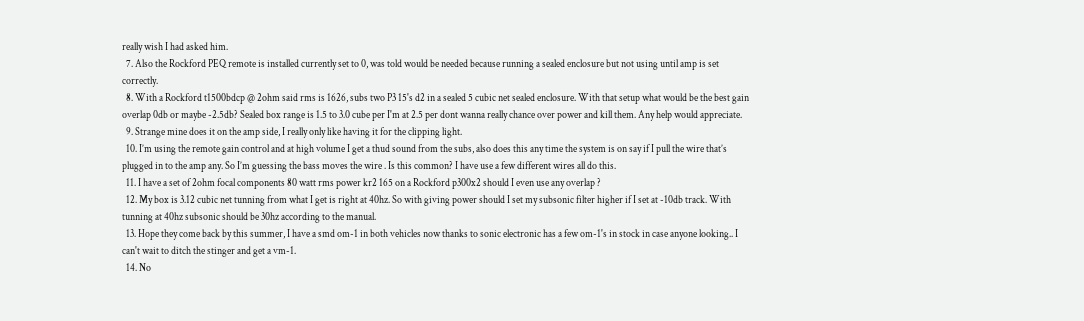really wish I had asked him.
  7. Also the Rockford PEQ remote is installed currently set to 0, was told would be needed because running a sealed enclosure but not using until amp is set correctly.
  8. With a Rockford t1500bdcp @ 2ohm said rms is 1626, subs two P3 15's d2 in a sealed 5 cubic net sealed enclosure. With that setup what would be the best gain overlap 0db or maybe -2.5db? Sealed box range is 1.5 to 3.0 cube per I'm at 2.5 per dont wanna really chance over power and kill them. Any help would appreciate.
  9. Strange mine does it on the amp side, I really only like having it for the clipping light.
  10. I’m using the remote gain control and at high volume I get a thud sound from the subs, also does this any time the system is on say if I pull the wire that’s plugged in to the amp any. So I’m guessing the bass moves the wire . Is this common? I have use a few different wires all do this.
  11. I have a set of 2ohm focal components 80 watt rms power kr2 165 on a Rockford p300x2 should I even use any overlap ?
  12. My box is 3.12 cubic net tunning from what I get is right at 40hz. So with giving power should I set my subsonic filter higher if I set at -10db track. With tunning at 40hz subsonic should be 30hz according to the manual.
  13. Hope they come back by this summer, I have a smd om-1 in both vehicles now thanks to sonic electronic has a few om-1's in stock in case anyone looking.. I can't wait to ditch the stinger and get a vm-1.
  14. No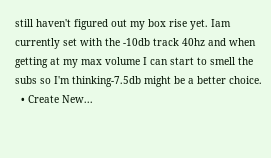still haven't figured out my box rise yet. Iam currently set with the -10db track 40hz and when getting at my max volume I can start to smell the subs so I'm thinking-7.5db might be a better choice.
  • Create New...